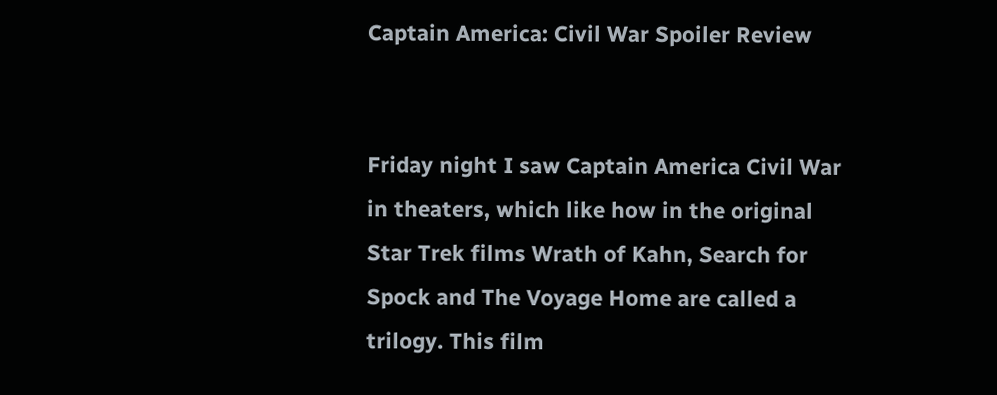Captain America: Civil War Spoiler Review


Friday night I saw Captain America Civil War in theaters, which like how in the original Star Trek films Wrath of Kahn, Search for Spock and The Voyage Home are called a trilogy. This film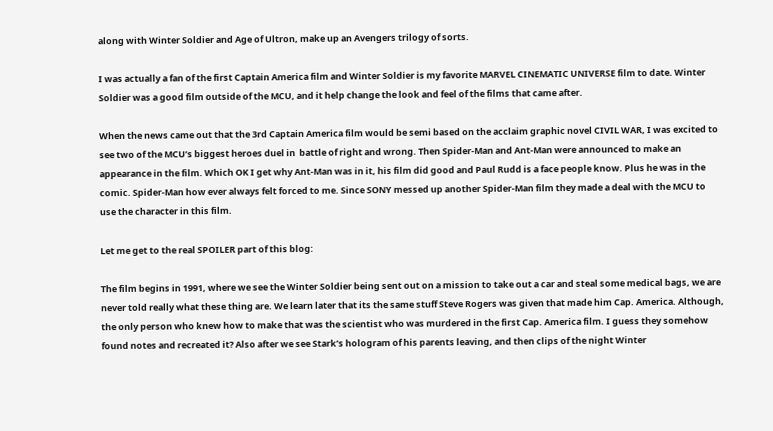along with Winter Soldier and Age of Ultron, make up an Avengers trilogy of sorts.

I was actually a fan of the first Captain America film and Winter Soldier is my favorite MARVEL CINEMATIC UNIVERSE film to date. Winter Soldier was a good film outside of the MCU, and it help change the look and feel of the films that came after.

When the news came out that the 3rd Captain America film would be semi based on the acclaim graphic novel CIVIL WAR, I was excited to see two of the MCU’s biggest heroes duel in  battle of right and wrong. Then Spider-Man and Ant-Man were announced to make an appearance in the film. Which OK I get why Ant-Man was in it, his film did good and Paul Rudd is a face people know. Plus he was in the comic. Spider-Man how ever always felt forced to me. Since SONY messed up another Spider-Man film they made a deal with the MCU to use the character in this film.

Let me get to the real SPOILER part of this blog:

The film begins in 1991, where we see the Winter Soldier being sent out on a mission to take out a car and steal some medical bags, we are never told really what these thing are. We learn later that its the same stuff Steve Rogers was given that made him Cap. America. Although, the only person who knew how to make that was the scientist who was murdered in the first Cap. America film. I guess they somehow found notes and recreated it? Also after we see Stark’s hologram of his parents leaving, and then clips of the night Winter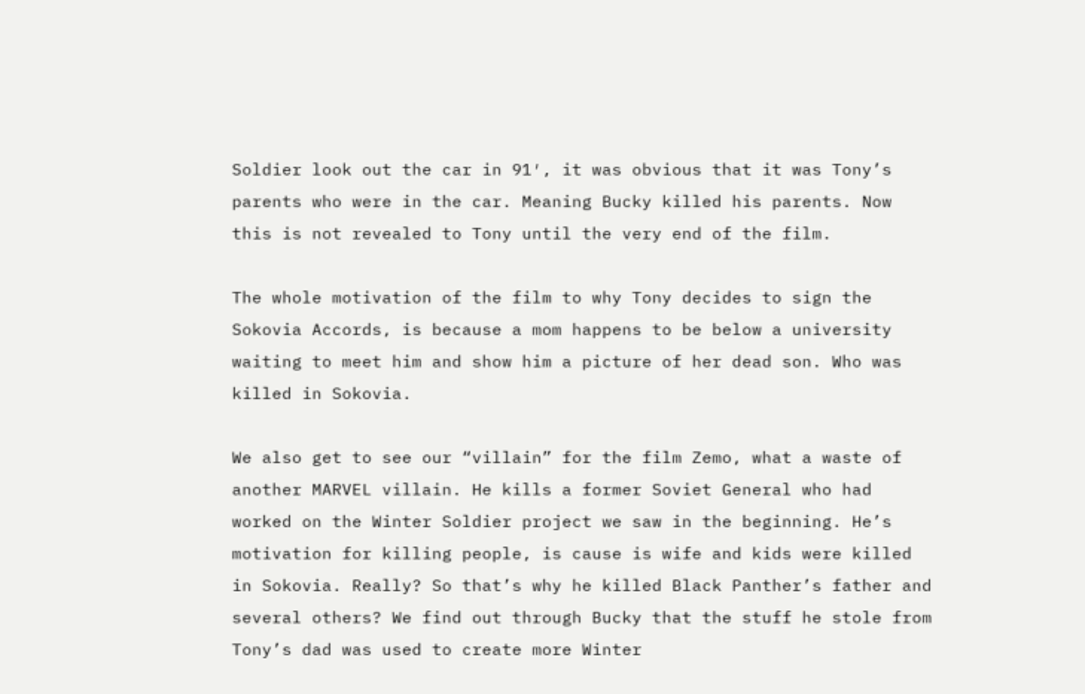Soldier look out the car in 91′, it was obvious that it was Tony’s parents who were in the car. Meaning Bucky killed his parents. Now this is not revealed to Tony until the very end of the film.

The whole motivation of the film to why Tony decides to sign the Sokovia Accords, is because a mom happens to be below a university waiting to meet him and show him a picture of her dead son. Who was killed in Sokovia.

We also get to see our “villain” for the film Zemo, what a waste of another MARVEL villain. He kills a former Soviet General who had worked on the Winter Soldier project we saw in the beginning. He’s motivation for killing people, is cause is wife and kids were killed in Sokovia. Really? So that’s why he killed Black Panther’s father and several others? We find out through Bucky that the stuff he stole from Tony’s dad was used to create more Winter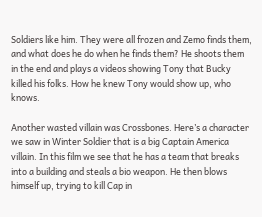Soldiers like him. They were all frozen and Zemo finds them, and what does he do when he finds them? He shoots them in the end and plays a videos showing Tony that Bucky killed his folks. How he knew Tony would show up, who knows.

Another wasted villain was Crossbones. Here’s a character we saw in Winter Soldier that is a big Captain America villain. In this film we see that he has a team that breaks into a building and steals a bio weapon. He then blows himself up, trying to kill Cap in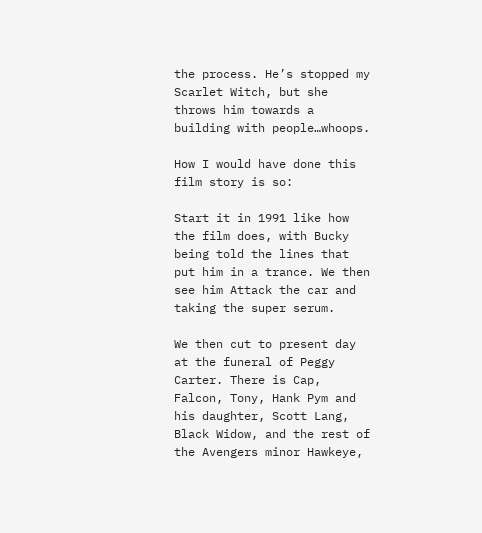the process. He’s stopped my Scarlet Witch, but she throws him towards a building with people…whoops.

How I would have done this film story is so:

Start it in 1991 like how the film does, with Bucky being told the lines that put him in a trance. We then see him Attack the car and taking the super serum.

We then cut to present day at the funeral of Peggy Carter. There is Cap, Falcon, Tony, Hank Pym and his daughter, Scott Lang, Black Widow, and the rest of the Avengers minor Hawkeye,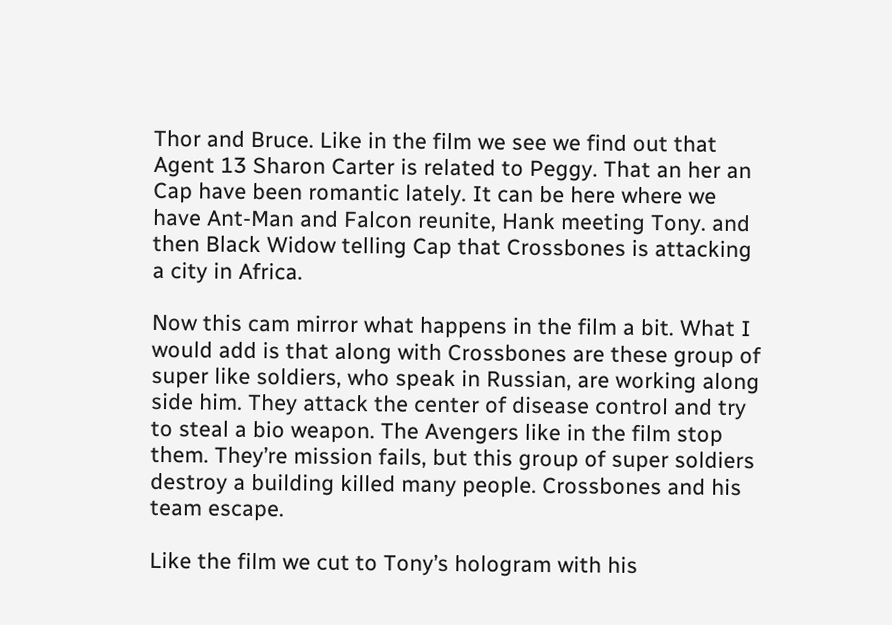Thor and Bruce. Like in the film we see we find out that Agent 13 Sharon Carter is related to Peggy. That an her an Cap have been romantic lately. It can be here where we have Ant-Man and Falcon reunite, Hank meeting Tony. and then Black Widow telling Cap that Crossbones is attacking a city in Africa.

Now this cam mirror what happens in the film a bit. What I would add is that along with Crossbones are these group of super like soldiers, who speak in Russian, are working along side him. They attack the center of disease control and try to steal a bio weapon. The Avengers like in the film stop them. They’re mission fails, but this group of super soldiers destroy a building killed many people. Crossbones and his team escape.

Like the film we cut to Tony’s hologram with his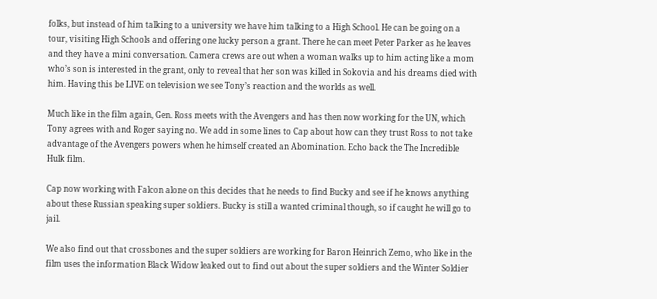folks, but instead of him talking to a university we have him talking to a High School. He can be going on a tour, visiting High Schools and offering one lucky person a grant. There he can meet Peter Parker as he leaves and they have a mini conversation. Camera crews are out when a woman walks up to him acting like a mom who’s son is interested in the grant, only to reveal that her son was killed in Sokovia and his dreams died with him. Having this be LIVE on television we see Tony’s reaction and the worlds as well.

Much like in the film again, Gen. Ross meets with the Avengers and has then now working for the UN, which Tony agrees with and Roger saying no. We add in some lines to Cap about how can they trust Ross to not take advantage of the Avengers powers when he himself created an Abomination. Echo back the The Incredible Hulk film.

Cap now working with Falcon alone on this decides that he needs to find Bucky and see if he knows anything about these Russian speaking super soldiers. Bucky is still a wanted criminal though, so if caught he will go to jail.

We also find out that crossbones and the super soldiers are working for Baron Heinrich Zemo, who like in the film uses the information Black Widow leaked out to find out about the super soldiers and the Winter Soldier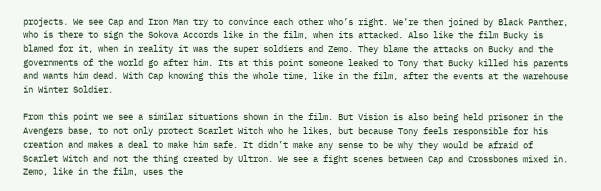projects. We see Cap and Iron Man try to convince each other who’s right. We’re then joined by Black Panther, who is there to sign the Sokova Accords like in the film, when its attacked. Also like the film Bucky is blamed for it, when in reality it was the super soldiers and Zemo. They blame the attacks on Bucky and the governments of the world go after him. Its at this point someone leaked to Tony that Bucky killed his parents and wants him dead. With Cap knowing this the whole time, like in the film, after the events at the warehouse in Winter Soldier.

From this point we see a similar situations shown in the film. But Vision is also being held prisoner in the Avengers base, to not only protect Scarlet Witch who he likes, but because Tony feels responsible for his creation and makes a deal to make him safe. It didn’t make any sense to be why they would be afraid of Scarlet Witch and not the thing created by Ultron. We see a fight scenes between Cap and Crossbones mixed in. Zemo, like in the film, uses the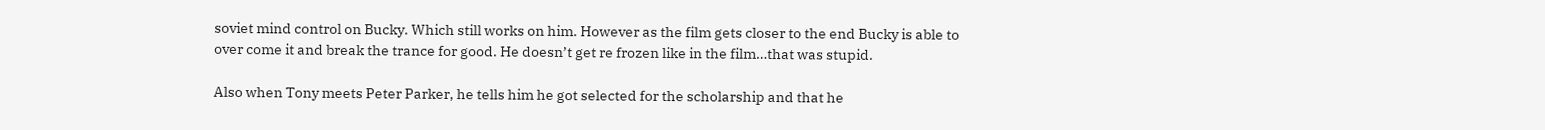soviet mind control on Bucky. Which still works on him. However as the film gets closer to the end Bucky is able to over come it and break the trance for good. He doesn’t get re frozen like in the film…that was stupid.

Also when Tony meets Peter Parker, he tells him he got selected for the scholarship and that he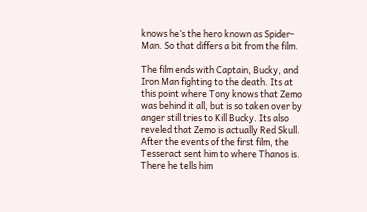knows he’s the hero known as Spider-Man. So that differs a bit from the film.

The film ends with Captain, Bucky, and Iron Man fighting to the death. Its at this point where Tony knows that Zemo was behind it all, but is so taken over by anger still tries to Kill Bucky. Its also reveled that Zemo is actually Red Skull. After the events of the first film, the Tesseract sent him to where Thanos is. There he tells him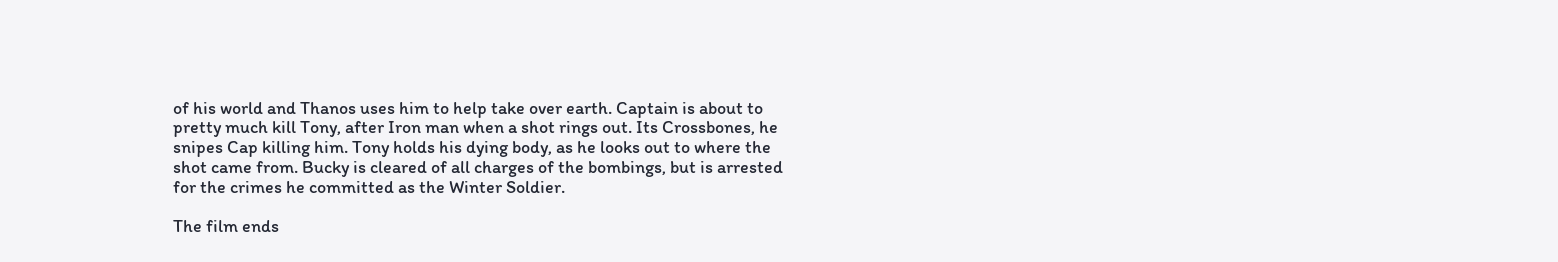of his world and Thanos uses him to help take over earth. Captain is about to pretty much kill Tony, after Iron man when a shot rings out. Its Crossbones, he snipes Cap killing him. Tony holds his dying body, as he looks out to where the shot came from. Bucky is cleared of all charges of the bombings, but is arrested for the crimes he committed as the Winter Soldier.

The film ends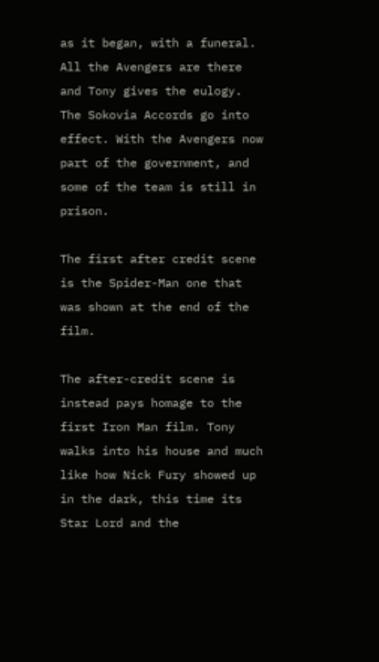as it began, with a funeral. All the Avengers are there and Tony gives the eulogy. The Sokovia Accords go into effect. With the Avengers now part of the government, and some of the team is still in prison.

The first after credit scene is the Spider-Man one that was shown at the end of the film.

The after-credit scene is instead pays homage to the first Iron Man film. Tony walks into his house and much like how Nick Fury showed up in the dark, this time its Star Lord and the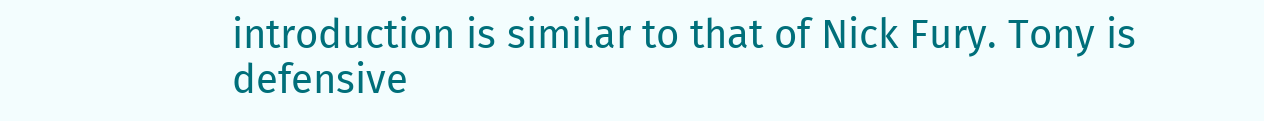introduction is similar to that of Nick Fury. Tony is defensive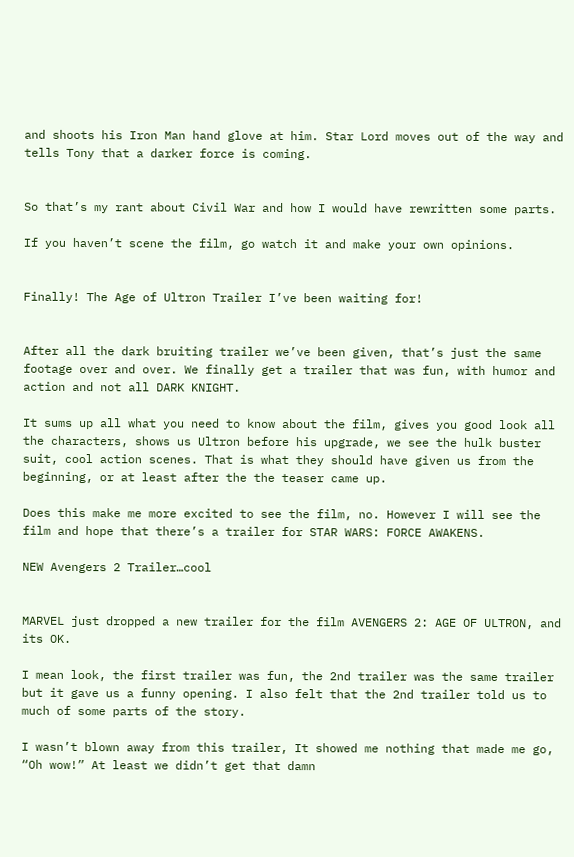and shoots his Iron Man hand glove at him. Star Lord moves out of the way and tells Tony that a darker force is coming.


So that’s my rant about Civil War and how I would have rewritten some parts.

If you haven’t scene the film, go watch it and make your own opinions.


Finally! The Age of Ultron Trailer I’ve been waiting for!


After all the dark bruiting trailer we’ve been given, that’s just the same footage over and over. We finally get a trailer that was fun, with humor and action and not all DARK KNIGHT.

It sums up all what you need to know about the film, gives you good look all the characters, shows us Ultron before his upgrade, we see the hulk buster suit, cool action scenes. That is what they should have given us from the beginning, or at least after the the teaser came up.

Does this make me more excited to see the film, no. However I will see the film and hope that there’s a trailer for STAR WARS: FORCE AWAKENS.

NEW Avengers 2 Trailer…cool


MARVEL just dropped a new trailer for the film AVENGERS 2: AGE OF ULTRON, and its OK.

I mean look, the first trailer was fun, the 2nd trailer was the same trailer but it gave us a funny opening. I also felt that the 2nd trailer told us to much of some parts of the story.

I wasn’t blown away from this trailer, It showed me nothing that made me go, “Oh wow!” At least we didn’t get that damn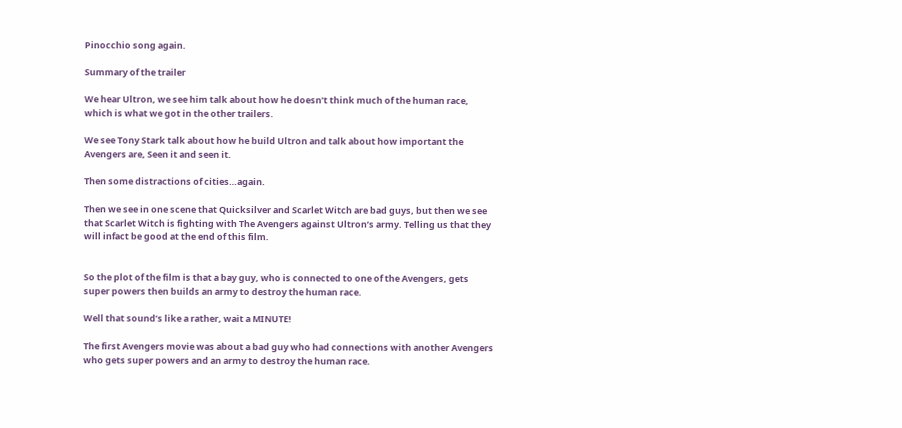Pinocchio song again.

Summary of the trailer

We hear Ultron, we see him talk about how he doesn’t think much of the human race, which is what we got in the other trailers.

We see Tony Stark talk about how he build Ultron and talk about how important the Avengers are, Seen it and seen it.

Then some distractions of cities…again.

Then we see in one scene that Quicksilver and Scarlet Witch are bad guys, but then we see that Scarlet Witch is fighting with The Avengers against Ultron’s army. Telling us that they will infact be good at the end of this film.


So the plot of the film is that a bay guy, who is connected to one of the Avengers, gets super powers then builds an army to destroy the human race.

Well that sound’s like a rather, wait a MINUTE!

The first Avengers movie was about a bad guy who had connections with another Avengers who gets super powers and an army to destroy the human race.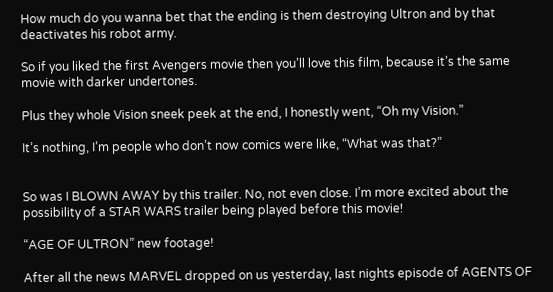How much do you wanna bet that the ending is them destroying Ultron and by that deactivates his robot army.

So if you liked the first Avengers movie then you’ll love this film, because it’s the same movie with darker undertones.

Plus they whole Vision sneek peek at the end, I honestly went, “Oh my Vision.”

It’s nothing, I’m people who don’t now comics were like, “What was that?”


So was I BLOWN AWAY by this trailer. No, not even close. I’m more excited about the possibility of a STAR WARS trailer being played before this movie!

“AGE OF ULTRON” new footage!

After all the news MARVEL dropped on us yesterday, last nights episode of AGENTS OF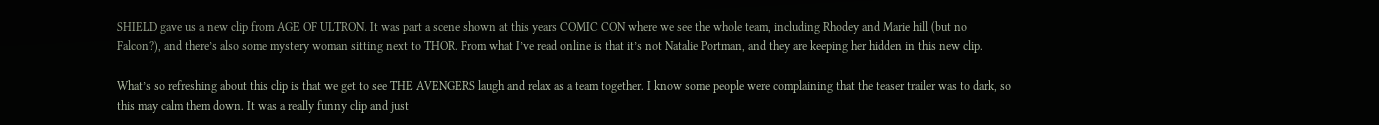SHIELD gave us a new clip from AGE OF ULTRON. It was part a scene shown at this years COMIC CON where we see the whole team, including Rhodey and Marie hill (but no Falcon?), and there’s also some mystery woman sitting next to THOR. From what I’ve read online is that it’s not Natalie Portman, and they are keeping her hidden in this new clip.

What’s so refreshing about this clip is that we get to see THE AVENGERS laugh and relax as a team together. I know some people were complaining that the teaser trailer was to dark, so this may calm them down. It was a really funny clip and just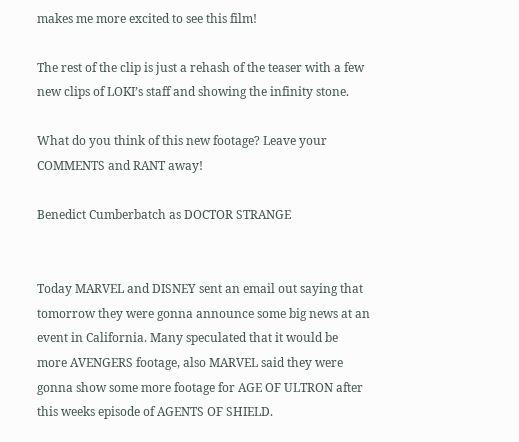makes me more excited to see this film!

The rest of the clip is just a rehash of the teaser with a few new clips of LOKI’s staff and showing the infinity stone.

What do you think of this new footage? Leave your COMMENTS and RANT away!

Benedict Cumberbatch as DOCTOR STRANGE


Today MARVEL and DISNEY sent an email out saying that tomorrow they were gonna announce some big news at an event in California. Many speculated that it would be more AVENGERS footage, also MARVEL said they were gonna show some more footage for AGE OF ULTRON after this weeks episode of AGENTS OF SHIELD.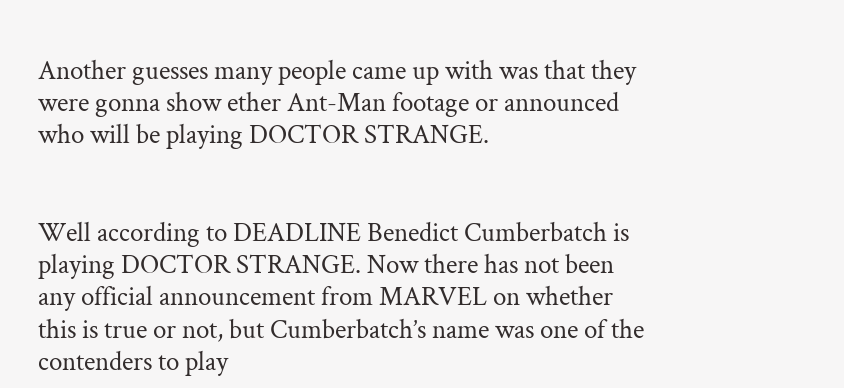Another guesses many people came up with was that they were gonna show ether Ant-Man footage or announced who will be playing DOCTOR STRANGE.


Well according to DEADLINE Benedict Cumberbatch is playing DOCTOR STRANGE. Now there has not been any official announcement from MARVEL on whether this is true or not, but Cumberbatch’s name was one of the contenders to play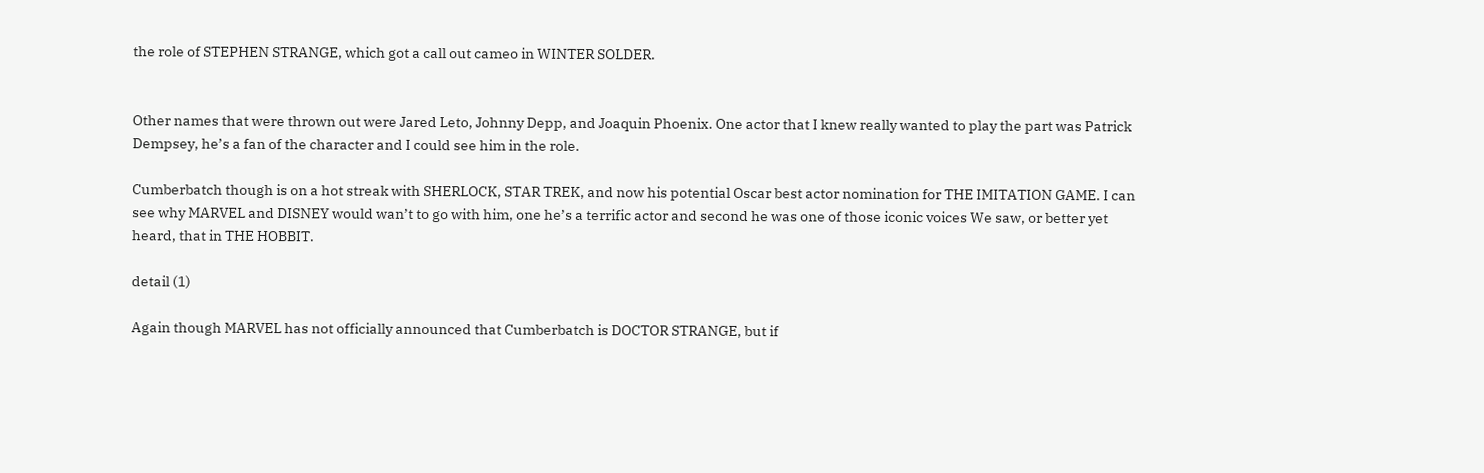the role of STEPHEN STRANGE, which got a call out cameo in WINTER SOLDER.


Other names that were thrown out were Jared Leto, Johnny Depp, and Joaquin Phoenix. One actor that I knew really wanted to play the part was Patrick Dempsey, he’s a fan of the character and I could see him in the role.

Cumberbatch though is on a hot streak with SHERLOCK, STAR TREK, and now his potential Oscar best actor nomination for THE IMITATION GAME. I can see why MARVEL and DISNEY would wan’t to go with him, one he’s a terrific actor and second he was one of those iconic voices We saw, or better yet heard, that in THE HOBBIT.

detail (1)

Again though MARVEL has not officially announced that Cumberbatch is DOCTOR STRANGE, but if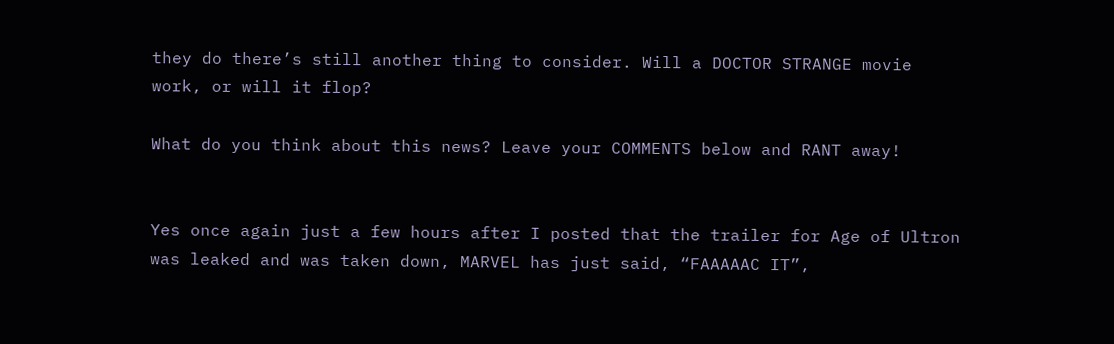they do there’s still another thing to consider. Will a DOCTOR STRANGE movie work, or will it flop?

What do you think about this news? Leave your COMMENTS below and RANT away!


Yes once again just a few hours after I posted that the trailer for Age of Ultron was leaked and was taken down, MARVEL has just said, “FAAAAAC IT”,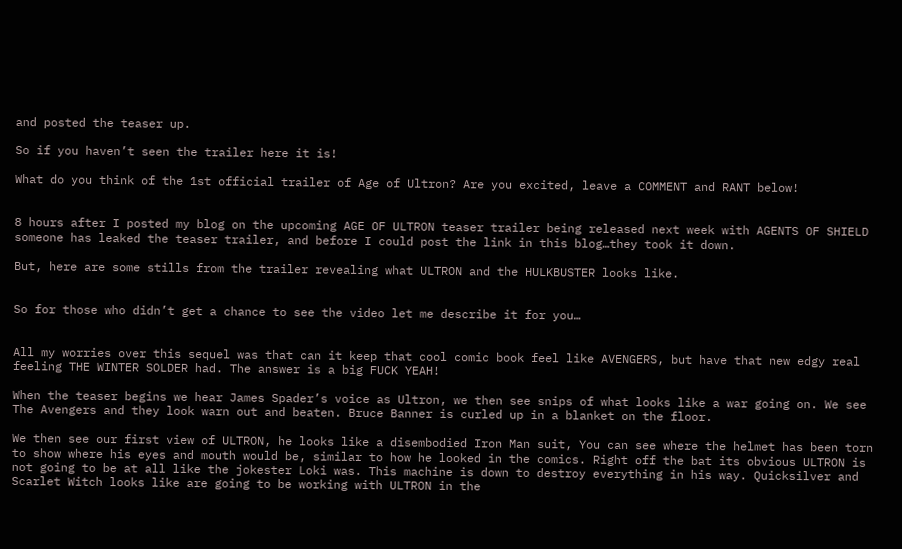and posted the teaser up.

So if you haven’t seen the trailer here it is!

What do you think of the 1st official trailer of Age of Ultron? Are you excited, leave a COMMENT and RANT below!


8 hours after I posted my blog on the upcoming AGE OF ULTRON teaser trailer being released next week with AGENTS OF SHIELD someone has leaked the teaser trailer, and before I could post the link in this blog…they took it down.

But, here are some stills from the trailer revealing what ULTRON and the HULKBUSTER looks like.


So for those who didn’t get a chance to see the video let me describe it for you…


All my worries over this sequel was that can it keep that cool comic book feel like AVENGERS, but have that new edgy real feeling THE WINTER SOLDER had. The answer is a big FUCK YEAH!

When the teaser begins we hear James Spader’s voice as Ultron, we then see snips of what looks like a war going on. We see The Avengers and they look warn out and beaten. Bruce Banner is curled up in a blanket on the floor.

We then see our first view of ULTRON, he looks like a disembodied Iron Man suit, You can see where the helmet has been torn to show where his eyes and mouth would be, similar to how he looked in the comics. Right off the bat its obvious ULTRON is not going to be at all like the jokester Loki was. This machine is down to destroy everything in his way. Quicksilver and Scarlet Witch looks like are going to be working with ULTRON in the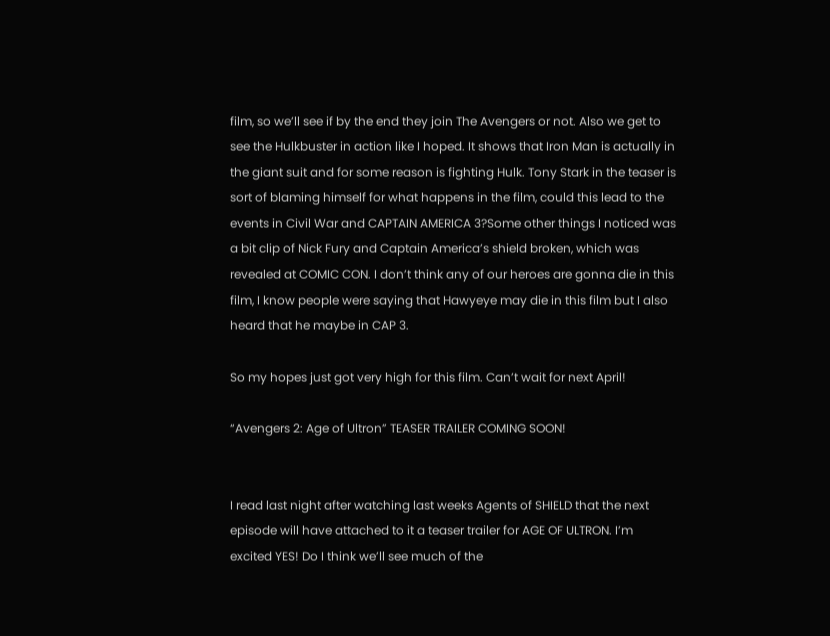film, so we’ll see if by the end they join The Avengers or not. Also we get to see the Hulkbuster in action like I hoped. It shows that Iron Man is actually in the giant suit and for some reason is fighting Hulk. Tony Stark in the teaser is sort of blaming himself for what happens in the film, could this lead to the events in Civil War and CAPTAIN AMERICA 3?Some other things I noticed was a bit clip of Nick Fury and Captain America’s shield broken, which was revealed at COMIC CON. I don’t think any of our heroes are gonna die in this film, I know people were saying that Hawyeye may die in this film but I also heard that he maybe in CAP 3.

So my hopes just got very high for this film. Can’t wait for next April!

“Avengers 2: Age of Ultron” TEASER TRAILER COMING SOON!


I read last night after watching last weeks Agents of SHIELD that the next episode will have attached to it a teaser trailer for AGE OF ULTRON. I’m excited YES! Do I think we’ll see much of the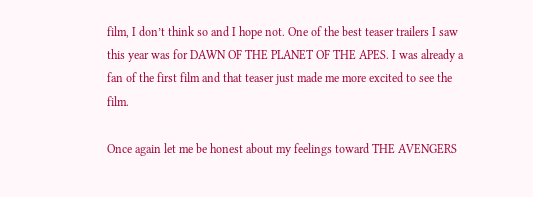film, I don’t think so and I hope not. One of the best teaser trailers I saw this year was for DAWN OF THE PLANET OF THE APES. I was already a fan of the first film and that teaser just made me more excited to see the film.

Once again let me be honest about my feelings toward THE AVENGERS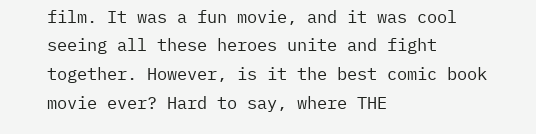film. It was a fun movie, and it was cool seeing all these heroes unite and fight together. However, is it the best comic book movie ever? Hard to say, where THE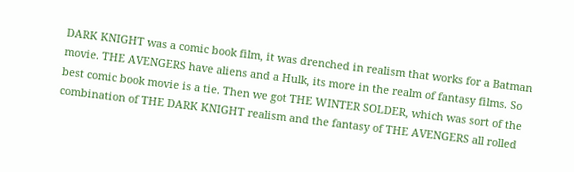DARK KNIGHT was a comic book film, it was drenched in realism that works for a Batman movie. THE AVENGERS have aliens and a Hulk, its more in the realm of fantasy films. So best comic book movie is a tie. Then we got THE WINTER SOLDER, which was sort of the combination of THE DARK KNIGHT realism and the fantasy of THE AVENGERS all rolled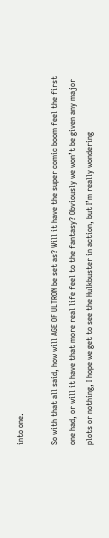into one.

So with that all said, how will AGE OF ULTRON be set as? Will it have the super comic boom feel the first one had, or will it have that more real life feel to the fantasy? Obviously we won’t be given any major plots or nothing, I hope we get to see the Hulkbuster in action, but I’m really wondering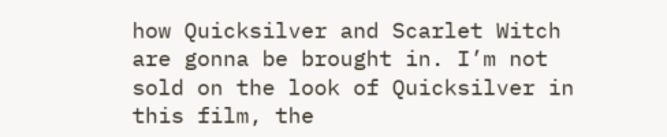how Quicksilver and Scarlet Witch are gonna be brought in. I’m not sold on the look of Quicksilver in this film, the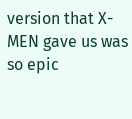version that X-MEN gave us was so epic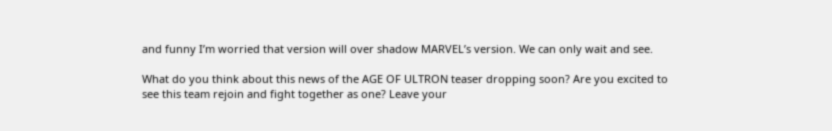and funny I’m worried that version will over shadow MARVEL’s version. We can only wait and see.

What do you think about this news of the AGE OF ULTRON teaser dropping soon? Are you excited to see this team rejoin and fight together as one? Leave your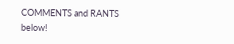COMMENTS and RANTS below!